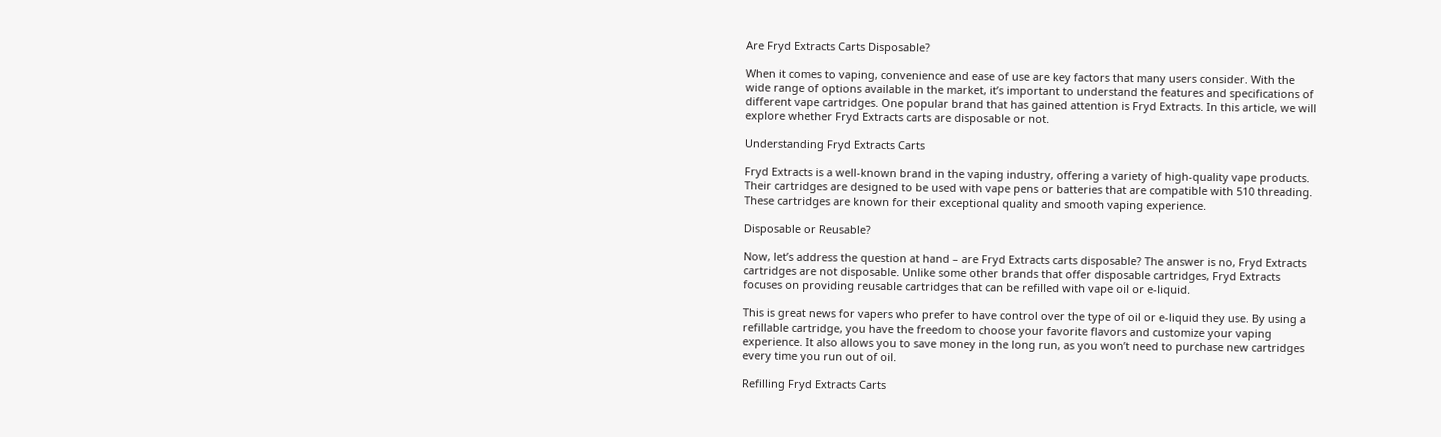Are Fryd Extracts Carts Disposable?

When it comes to vaping, convenience and ease of use are key factors that many users consider. With the wide range of options available in the market, it’s important to understand the features and specifications of different vape cartridges. One popular brand that has gained attention is Fryd Extracts. In this article, we will explore whether Fryd Extracts carts are disposable or not.

Understanding Fryd Extracts Carts

Fryd Extracts is a well-known brand in the vaping industry, offering a variety of high-quality vape products. Their cartridges are designed to be used with vape pens or batteries that are compatible with 510 threading. These cartridges are known for their exceptional quality and smooth vaping experience.

Disposable or Reusable?

Now, let’s address the question at hand – are Fryd Extracts carts disposable? The answer is no, Fryd Extracts cartridges are not disposable. Unlike some other brands that offer disposable cartridges, Fryd Extracts focuses on providing reusable cartridges that can be refilled with vape oil or e-liquid.

This is great news for vapers who prefer to have control over the type of oil or e-liquid they use. By using a refillable cartridge, you have the freedom to choose your favorite flavors and customize your vaping experience. It also allows you to save money in the long run, as you won’t need to purchase new cartridges every time you run out of oil.

Refilling Fryd Extracts Carts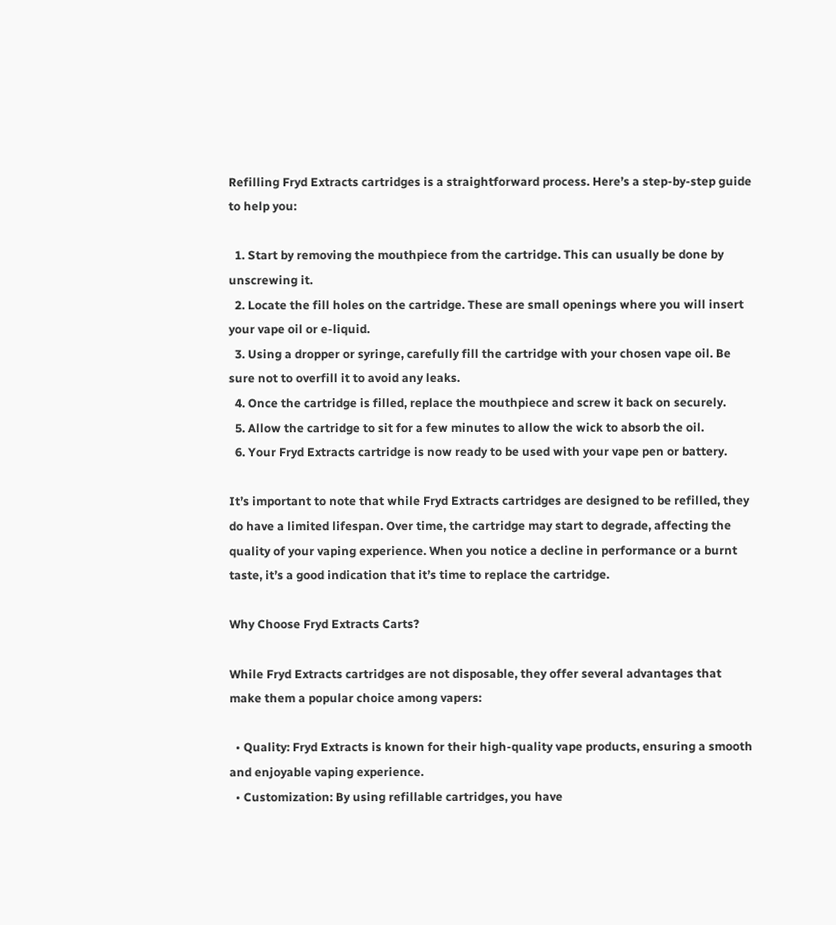Refilling Fryd Extracts cartridges is a straightforward process. Here’s a step-by-step guide to help you:

  1. Start by removing the mouthpiece from the cartridge. This can usually be done by unscrewing it.
  2. Locate the fill holes on the cartridge. These are small openings where you will insert your vape oil or e-liquid.
  3. Using a dropper or syringe, carefully fill the cartridge with your chosen vape oil. Be sure not to overfill it to avoid any leaks.
  4. Once the cartridge is filled, replace the mouthpiece and screw it back on securely.
  5. Allow the cartridge to sit for a few minutes to allow the wick to absorb the oil.
  6. Your Fryd Extracts cartridge is now ready to be used with your vape pen or battery.

It’s important to note that while Fryd Extracts cartridges are designed to be refilled, they do have a limited lifespan. Over time, the cartridge may start to degrade, affecting the quality of your vaping experience. When you notice a decline in performance or a burnt taste, it’s a good indication that it’s time to replace the cartridge.

Why Choose Fryd Extracts Carts?

While Fryd Extracts cartridges are not disposable, they offer several advantages that make them a popular choice among vapers:

  • Quality: Fryd Extracts is known for their high-quality vape products, ensuring a smooth and enjoyable vaping experience.
  • Customization: By using refillable cartridges, you have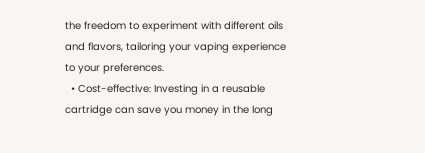the freedom to experiment with different oils and flavors, tailoring your vaping experience to your preferences.
  • Cost-effective: Investing in a reusable cartridge can save you money in the long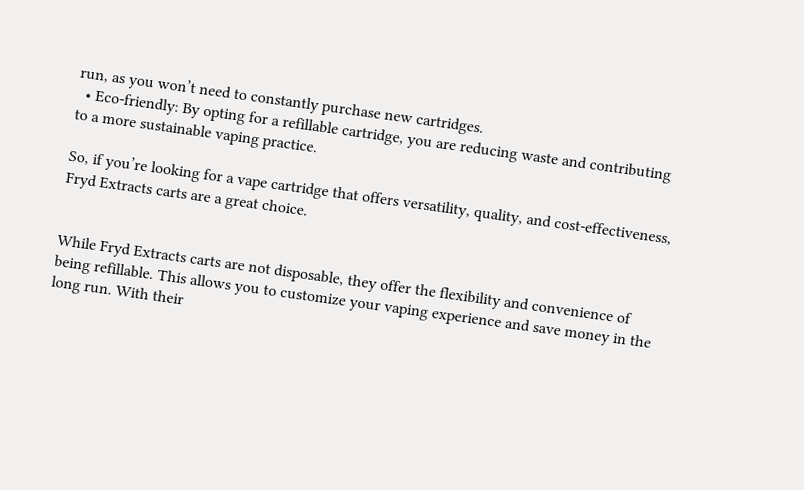run, as you won’t need to constantly purchase new cartridges.
  • Eco-friendly: By opting for a refillable cartridge, you are reducing waste and contributing to a more sustainable vaping practice.

So, if you’re looking for a vape cartridge that offers versatility, quality, and cost-effectiveness, Fryd Extracts carts are a great choice.


While Fryd Extracts carts are not disposable, they offer the flexibility and convenience of being refillable. This allows you to customize your vaping experience and save money in the long run. With their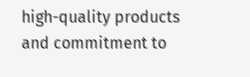high-quality products and commitment to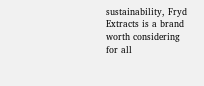sustainability, Fryd Extracts is a brand worth considering for all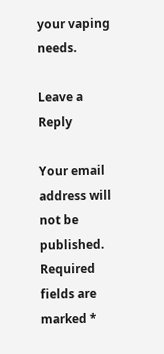your vaping needs.

Leave a Reply

Your email address will not be published. Required fields are marked *